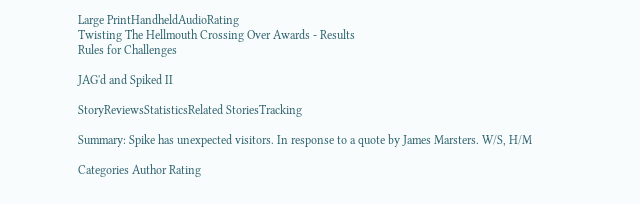Large PrintHandheldAudioRating
Twisting The Hellmouth Crossing Over Awards - Results
Rules for Challenges

JAG'd and Spiked II

StoryReviewsStatisticsRelated StoriesTracking

Summary: Spike has unexpected visitors. In response to a quote by James Marsters. W/S, H/M

Categories Author Rating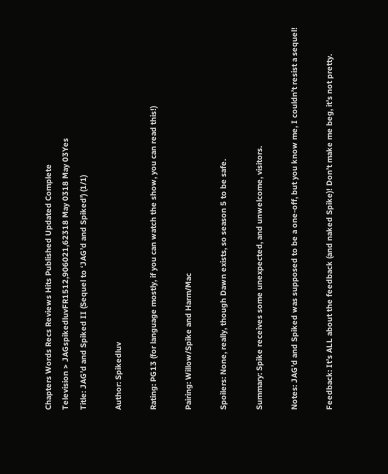Chapters Words Recs Reviews Hits Published Updated Complete
Television > JAGspikedluvFR1512,906021,62318 May 0318 May 03Yes
Title: JAG’d and Spiked II (Sequel to ‘JAG’d and Spiked’) (1/1)

Author: Spikedluv

Rating: PG13 (for language mostly, if you can watch the show, you can read this!)

Pairing: Willow/Spike and Harm/Mac

Spoilers: None, really, though Dawn exists, so season 5 to be safe.

Summary: Spike receives some unexpected, and unwelcome, visitors.

Notes: JAG’d and Spiked was supposed to be a one-off, but you know me, I couldn’t resist a sequel!

Feedback: It’s ALL about the feedback (and naked Spike)! Don’t make me beg, it’s not pretty.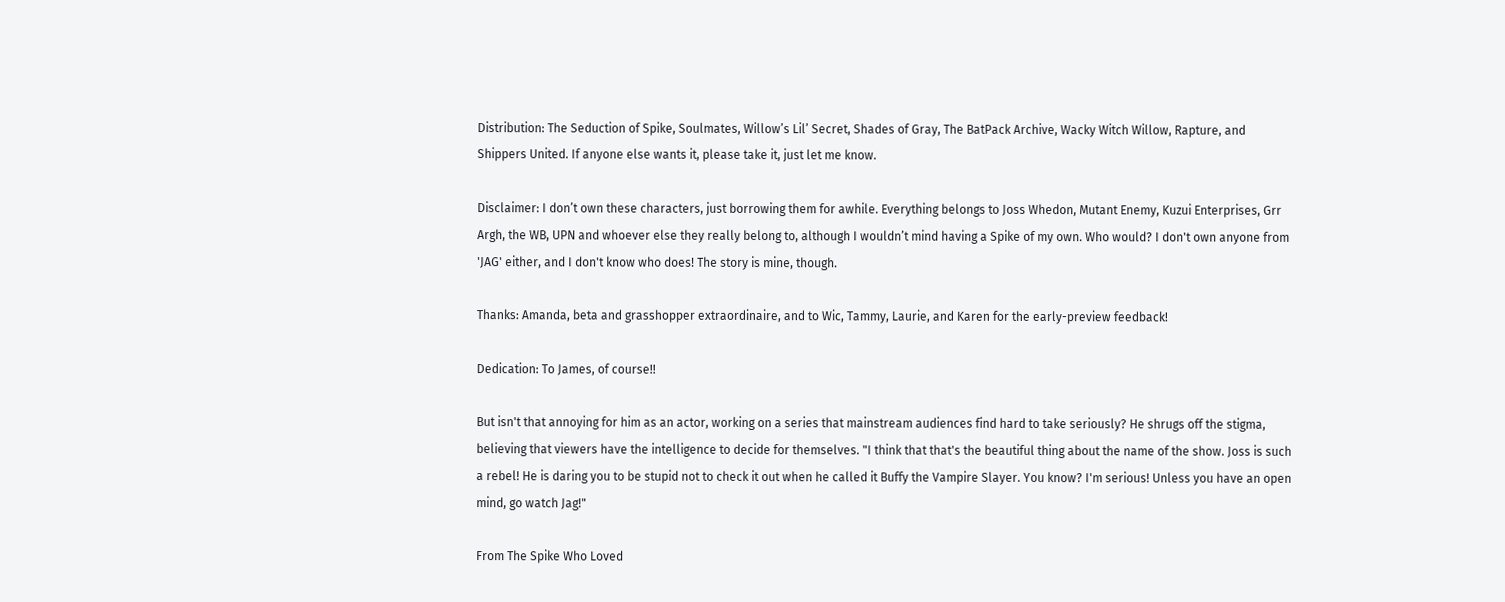Distribution: The Seduction of Spike, Soulmates, Willow’s Lil’ Secret, Shades of Gray, The BatPack Archive, Wacky Witch Willow, Rapture, and Shippers United. If anyone else wants it, please take it, just let me know.

Disclaimer: I don’t own these characters, just borrowing them for awhile. Everything belongs to Joss Whedon, Mutant Enemy, Kuzui Enterprises, Grr Argh, the WB, UPN and whoever else they really belong to, although I wouldn’t mind having a Spike of my own. Who would? I don't own anyone from 'JAG' either, and I don't know who does! The story is mine, though.

Thanks: Amanda, beta and grasshopper extraordinaire, and to Wic, Tammy, Laurie, and Karen for the early-preview feedback!

Dedication: To James, of course!!

But isn't that annoying for him as an actor, working on a series that mainstream audiences find hard to take seriously? He shrugs off the stigma, believing that viewers have the intelligence to decide for themselves. "I think that that's the beautiful thing about the name of the show. Joss is such a rebel! He is daring you to be stupid not to check it out when he called it Buffy the Vampire Slayer. You know? I'm serious! Unless you have an open mind, go watch Jag!"

From The Spike Who Loved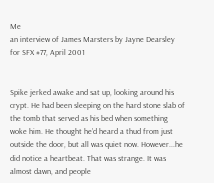Me
an interview of James Marsters by Jayne Dearsley
for SFX #77, April 2001


Spike jerked awake and sat up, looking around his crypt. He had been sleeping on the hard stone slab of the tomb that served as his bed when something woke him. He thought he’d heard a thud from just outside the door, but all was quiet now. However...he did notice a heartbeat. That was strange. It was almost dawn, and people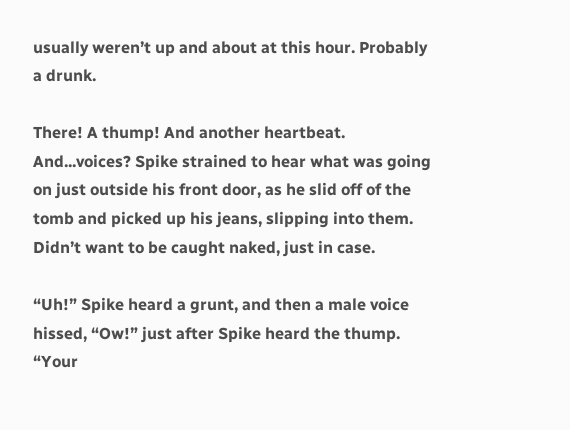usually weren’t up and about at this hour. Probably a drunk.

There! A thump! And another heartbeat. And...voices? Spike strained to hear what was going on just outside his front door, as he slid off of the tomb and picked up his jeans, slipping into them. Didn’t want to be caught naked, just in case.

“Uh!” Spike heard a grunt, and then a male voice hissed, “Ow!” just after Spike heard the thump. “Your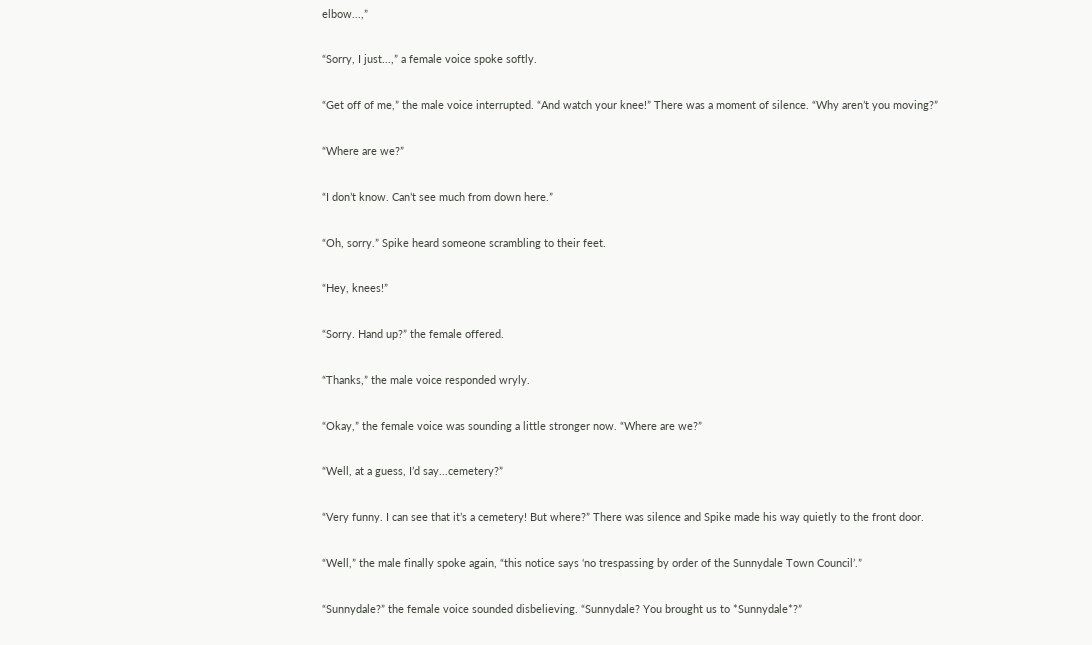elbow...,”

“Sorry, I just...,” a female voice spoke softly.

“Get off of me,” the male voice interrupted. “And watch your knee!” There was a moment of silence. “Why aren’t you moving?”

“Where are we?”

“I don’t know. Can’t see much from down here.”

“Oh, sorry.” Spike heard someone scrambling to their feet.

“Hey, knees!”

“Sorry. Hand up?” the female offered.

“Thanks,” the male voice responded wryly.

“Okay,” the female voice was sounding a little stronger now. “Where are we?”

“Well, at a guess, I’d say...cemetery?”

“Very funny. I can see that it’s a cemetery! But where?” There was silence and Spike made his way quietly to the front door.

“Well,” the male finally spoke again, “this notice says ‘no trespassing by order of the Sunnydale Town Council’.”

“Sunnydale?” the female voice sounded disbelieving. “Sunnydale? You brought us to *Sunnydale*?”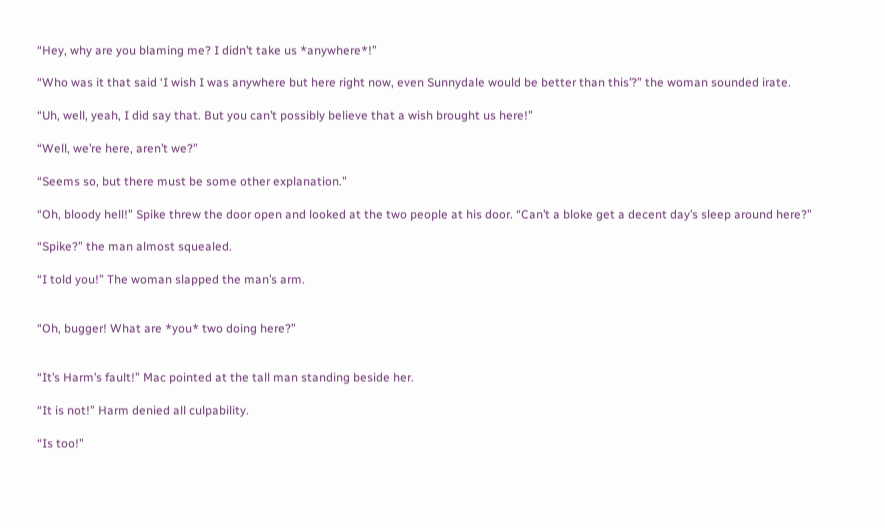“Hey, why are you blaming me? I didn’t take us *anywhere*!”

“Who was it that said ‘I wish I was anywhere but here right now, even Sunnydale would be better than this’?” the woman sounded irate.

“Uh, well, yeah, I did say that. But you can’t possibly believe that a wish brought us here!”

“Well, we’re here, aren’t we?”

“Seems so, but there must be some other explanation.”

“Oh, bloody hell!” Spike threw the door open and looked at the two people at his door. “Can’t a bloke get a decent day’s sleep around here?”

“Spike?” the man almost squealed.

“I told you!” The woman slapped the man’s arm.


“Oh, bugger! What are *you* two doing here?”


“It’s Harm’s fault!” Mac pointed at the tall man standing beside her.

“It is not!” Harm denied all culpability.

“Is too!”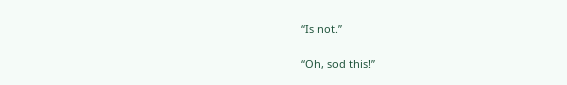“Is not.”

“Oh, sod this!”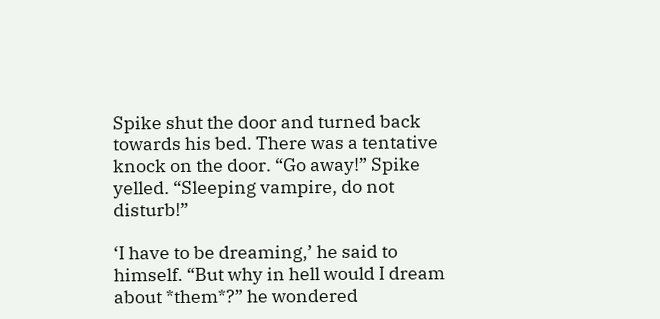Spike shut the door and turned back towards his bed. There was a tentative knock on the door. “Go away!” Spike yelled. “Sleeping vampire, do not disturb!”

‘I have to be dreaming,’ he said to himself. “But why in hell would I dream about *them*?” he wondered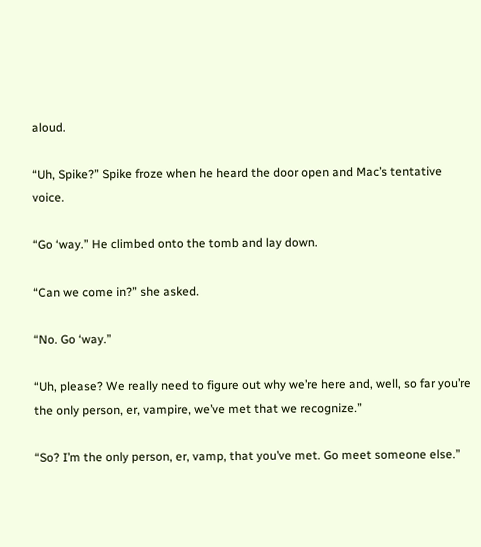aloud.

“Uh, Spike?” Spike froze when he heard the door open and Mac’s tentative voice.

“Go ‘way.” He climbed onto the tomb and lay down.

“Can we come in?” she asked.

“No. Go ‘way.”

“Uh, please? We really need to figure out why we’re here and, well, so far you’re the only person, er, vampire, we’ve met that we recognize.”

“So? I’m the only person, er, vamp, that you’ve met. Go meet someone else.”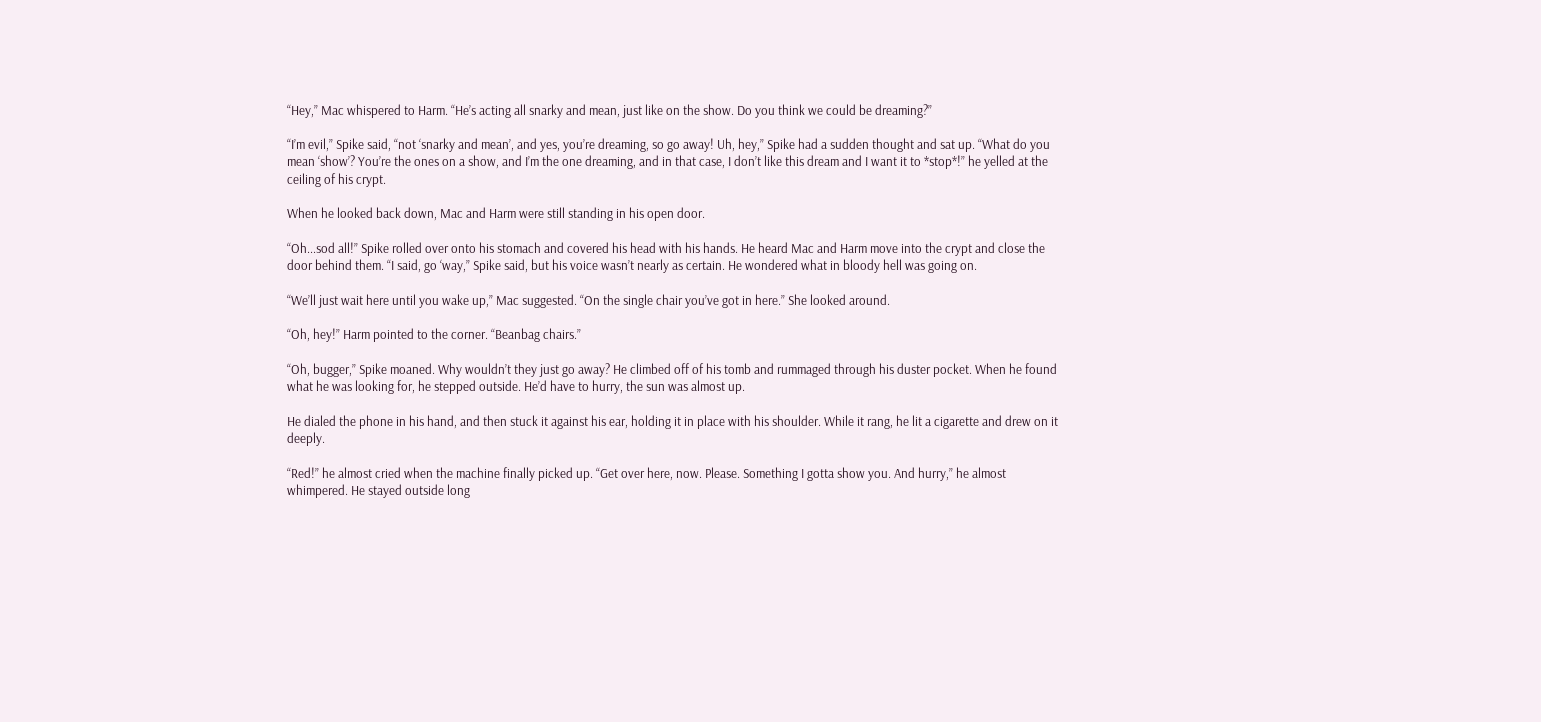“Hey,” Mac whispered to Harm. “He’s acting all snarky and mean, just like on the show. Do you think we could be dreaming?”

“I’m evil,” Spike said, “not ‘snarky and mean’, and yes, you’re dreaming, so go away! Uh, hey,” Spike had a sudden thought and sat up. “What do you mean ‘show’? You’re the ones on a show, and I’m the one dreaming, and in that case, I don’t like this dream and I want it to *stop*!” he yelled at the ceiling of his crypt.

When he looked back down, Mac and Harm were still standing in his open door.

“Oh...sod all!” Spike rolled over onto his stomach and covered his head with his hands. He heard Mac and Harm move into the crypt and close the door behind them. “I said, go ‘way,” Spike said, but his voice wasn’t nearly as certain. He wondered what in bloody hell was going on.

“We’ll just wait here until you wake up,” Mac suggested. “On the single chair you’ve got in here.” She looked around.

“Oh, hey!” Harm pointed to the corner. “Beanbag chairs.”

“Oh, bugger,” Spike moaned. Why wouldn’t they just go away? He climbed off of his tomb and rummaged through his duster pocket. When he found what he was looking for, he stepped outside. He’d have to hurry, the sun was almost up.

He dialed the phone in his hand, and then stuck it against his ear, holding it in place with his shoulder. While it rang, he lit a cigarette and drew on it deeply.

“Red!” he almost cried when the machine finally picked up. “Get over here, now. Please. Something I gotta show you. And hurry,” he almost whimpered. He stayed outside long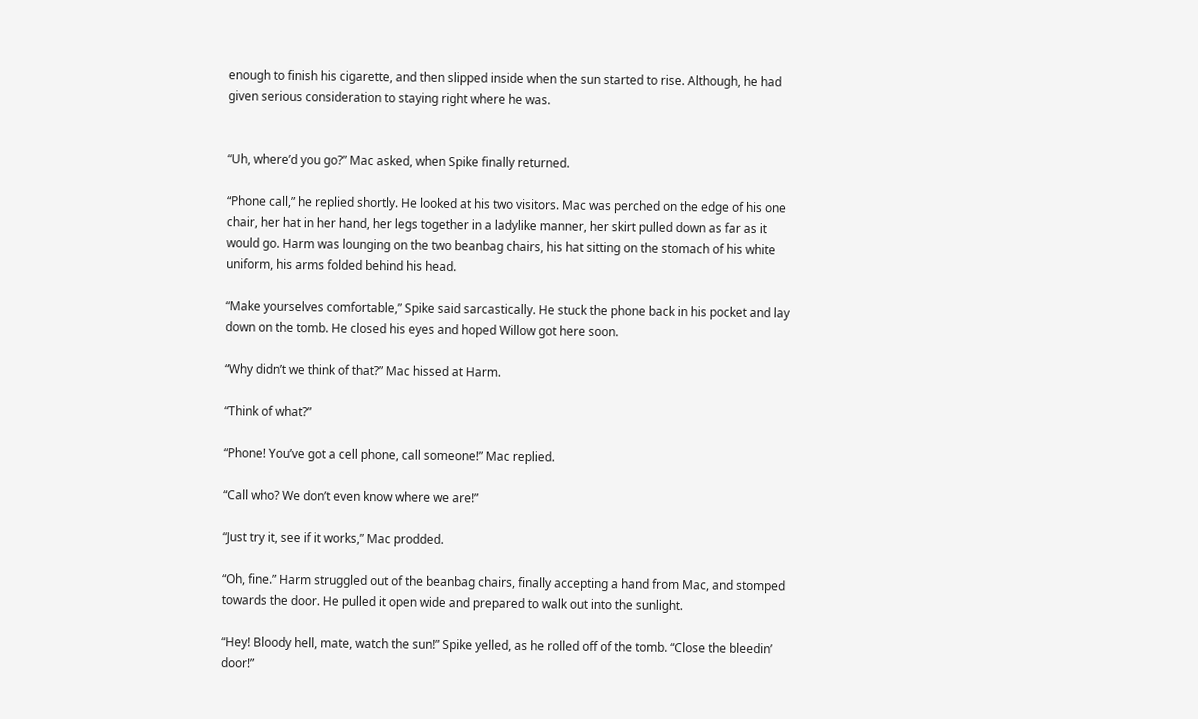enough to finish his cigarette, and then slipped inside when the sun started to rise. Although, he had given serious consideration to staying right where he was.


“Uh, where’d you go?” Mac asked, when Spike finally returned.

“Phone call,” he replied shortly. He looked at his two visitors. Mac was perched on the edge of his one chair, her hat in her hand, her legs together in a ladylike manner, her skirt pulled down as far as it would go. Harm was lounging on the two beanbag chairs, his hat sitting on the stomach of his white uniform, his arms folded behind his head.

“Make yourselves comfortable,” Spike said sarcastically. He stuck the phone back in his pocket and lay down on the tomb. He closed his eyes and hoped Willow got here soon.

“Why didn’t we think of that?” Mac hissed at Harm.

“Think of what?”

“Phone! You’ve got a cell phone, call someone!” Mac replied.

“Call who? We don’t even know where we are!”

“Just try it, see if it works,” Mac prodded.

“Oh, fine.” Harm struggled out of the beanbag chairs, finally accepting a hand from Mac, and stomped towards the door. He pulled it open wide and prepared to walk out into the sunlight.

“Hey! Bloody hell, mate, watch the sun!” Spike yelled, as he rolled off of the tomb. “Close the bleedin’ door!”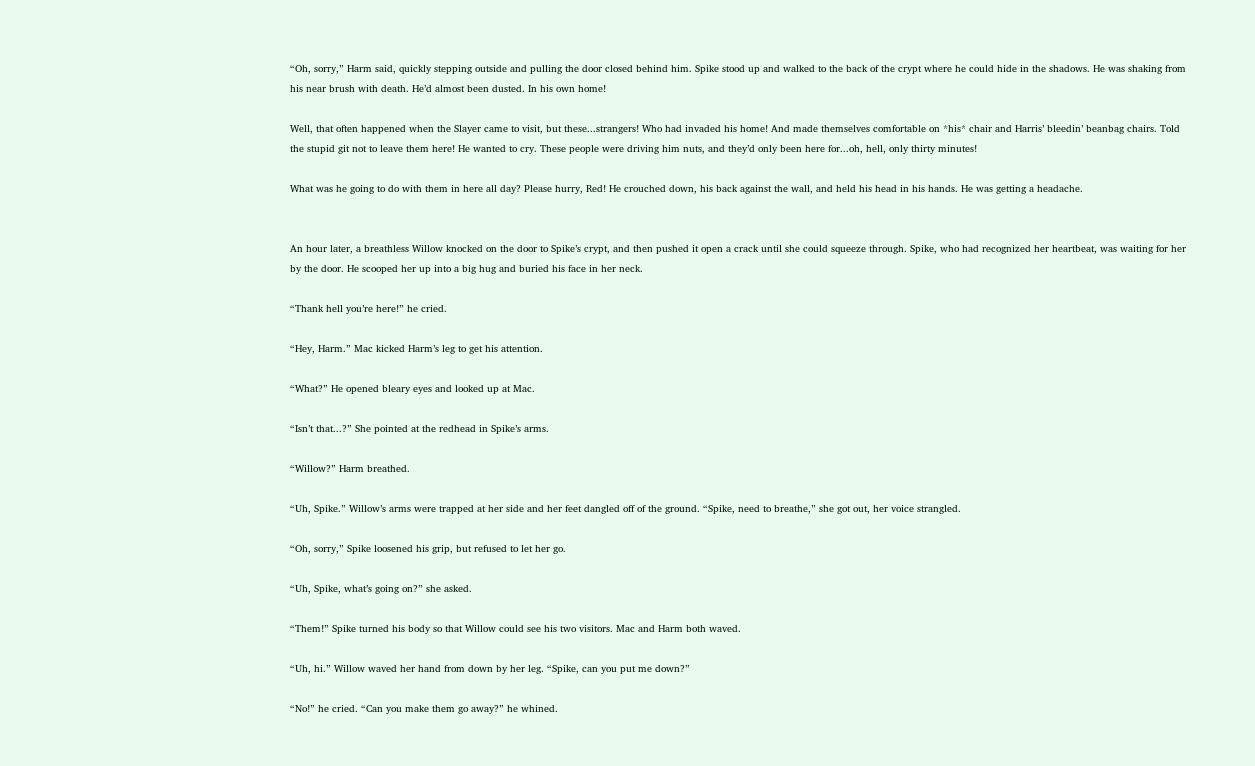“Oh, sorry,” Harm said, quickly stepping outside and pulling the door closed behind him. Spike stood up and walked to the back of the crypt where he could hide in the shadows. He was shaking from his near brush with death. He’d almost been dusted. In his own home!

Well, that often happened when the Slayer came to visit, but these...strangers! Who had invaded his home! And made themselves comfortable on *his* chair and Harris’ bleedin’ beanbag chairs. Told the stupid git not to leave them here! He wanted to cry. These people were driving him nuts, and they’d only been here for...oh, hell, only thirty minutes!

What was he going to do with them in here all day? Please hurry, Red! He crouched down, his back against the wall, and held his head in his hands. He was getting a headache.


An hour later, a breathless Willow knocked on the door to Spike’s crypt, and then pushed it open a crack until she could squeeze through. Spike, who had recognized her heartbeat, was waiting for her by the door. He scooped her up into a big hug and buried his face in her neck.

“Thank hell you’re here!” he cried.

“Hey, Harm.” Mac kicked Harm’s leg to get his attention.

“What?” He opened bleary eyes and looked up at Mac.

“Isn’t that...?” She pointed at the redhead in Spike’s arms.

“Willow?” Harm breathed.

“Uh, Spike.” Willow’s arms were trapped at her side and her feet dangled off of the ground. “Spike, need to breathe,” she got out, her voice strangled.

“Oh, sorry,” Spike loosened his grip, but refused to let her go.

“Uh, Spike, what’s going on?” she asked.

“Them!” Spike turned his body so that Willow could see his two visitors. Mac and Harm both waved.

“Uh, hi.” Willow waved her hand from down by her leg. “Spike, can you put me down?”

“No!” he cried. “Can you make them go away?” he whined.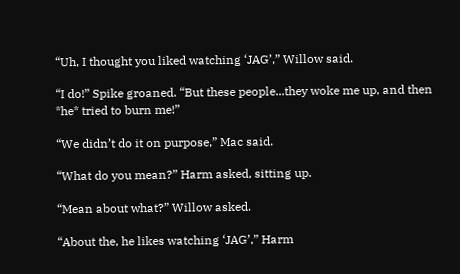“Uh, I thought you liked watching ‘JAG’,” Willow said.

“I do!” Spike groaned. “But these people...they woke me up, and then *he* tried to burn me!”

“We didn’t do it on purpose,” Mac said.

“What do you mean?” Harm asked, sitting up.

“Mean about what?” Willow asked.

“About the, he likes watching ‘JAG’,” Harm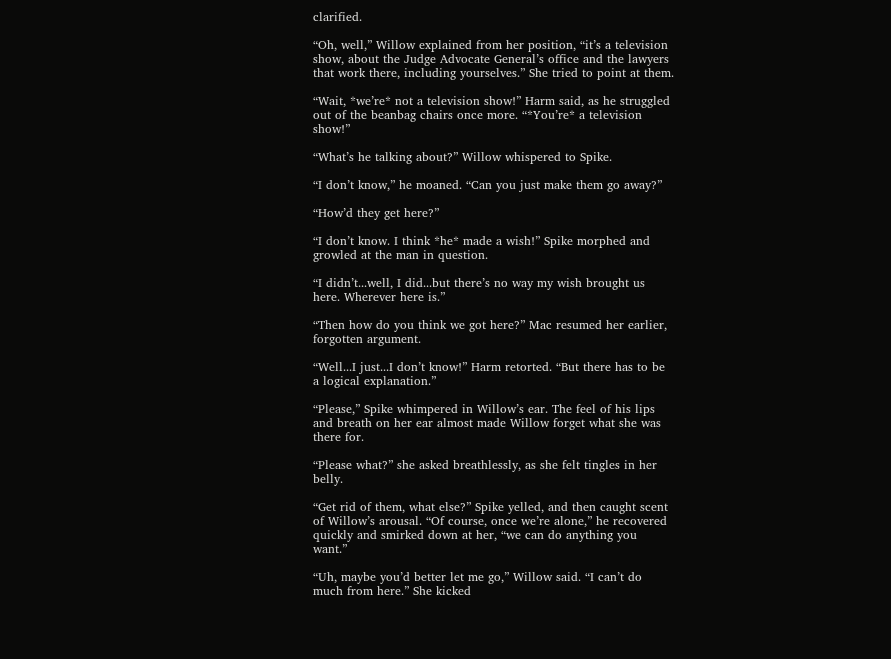clarified.

“Oh, well,” Willow explained from her position, “it’s a television show, about the Judge Advocate General’s office and the lawyers that work there, including yourselves.” She tried to point at them.

“Wait, *we’re* not a television show!” Harm said, as he struggled out of the beanbag chairs once more. “*You’re* a television show!”

“What’s he talking about?” Willow whispered to Spike.

“I don’t know,” he moaned. “Can you just make them go away?”

“How’d they get here?”

“I don’t know. I think *he* made a wish!” Spike morphed and growled at the man in question.

“I didn’t...well, I did...but there’s no way my wish brought us here. Wherever here is.”

“Then how do you think we got here?” Mac resumed her earlier, forgotten argument.

“Well...I just...I don’t know!” Harm retorted. “But there has to be a logical explanation.”

“Please,” Spike whimpered in Willow’s ear. The feel of his lips and breath on her ear almost made Willow forget what she was there for.

“Please what?” she asked breathlessly, as she felt tingles in her belly.

“Get rid of them, what else?” Spike yelled, and then caught scent of Willow’s arousal. “Of course, once we’re alone,” he recovered quickly and smirked down at her, “we can do anything you want.”

“Uh, maybe you’d better let me go,” Willow said. “I can’t do much from here.” She kicked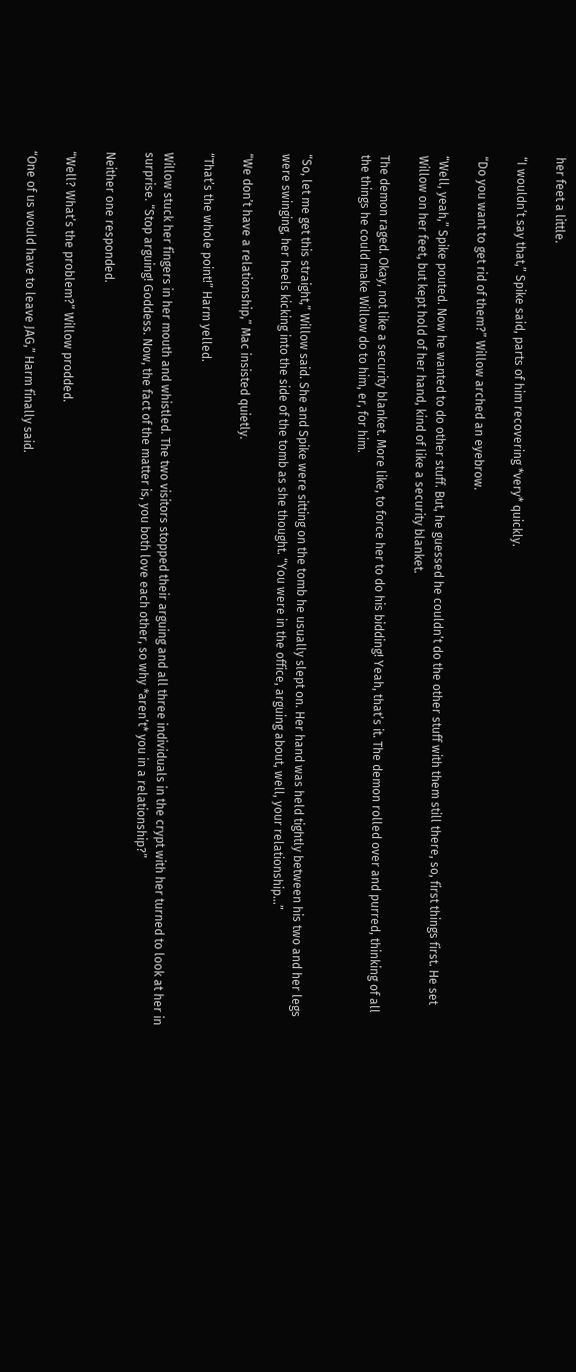her feet a little.

“I wouldn’t say that,” Spike said, parts of him recovering *very* quickly.

“Do you want to get rid of them?” Willow arched an eyebrow.

“Well, yeah,” Spike pouted. Now he wanted to do other stuff. But, he guessed he couldn’t do the other stuff with them still there, so, first things first. He set Willow on her feet, but kept hold of her hand, kind of like a security blanket.

The demon raged. Okay, not like a security blanket. More like, to force her to do his bidding! Yeah, that’s it. The demon rolled over and purred, thinking of all the things he could make Willow do to him, er, for him.


“So, let me get this straight,” Willow said. She and Spike were sitting on the tomb he usually slept on. Her hand was held tightly between his two and her legs were swinging, her heels kicking into the side of the tomb as she thought. “You were in the office, arguing about, well, your relationship...”

“We don’t have a relationship,” Mac insisted quietly.

“That’s the whole point!” Harm yelled.

Willow stuck her fingers in her mouth and whistled. The two visitors stopped their arguing and all three individuals in the crypt with her turned to look at her in surprise. “Stop arguing! Goddess. Now, the fact of the matter is, you both love each other, so why *aren’t* you in a relationship?”

Neither one responded.

“Well? What’s the problem?” Willow prodded.

“One of us would have to leave JAG,” Harm finally said.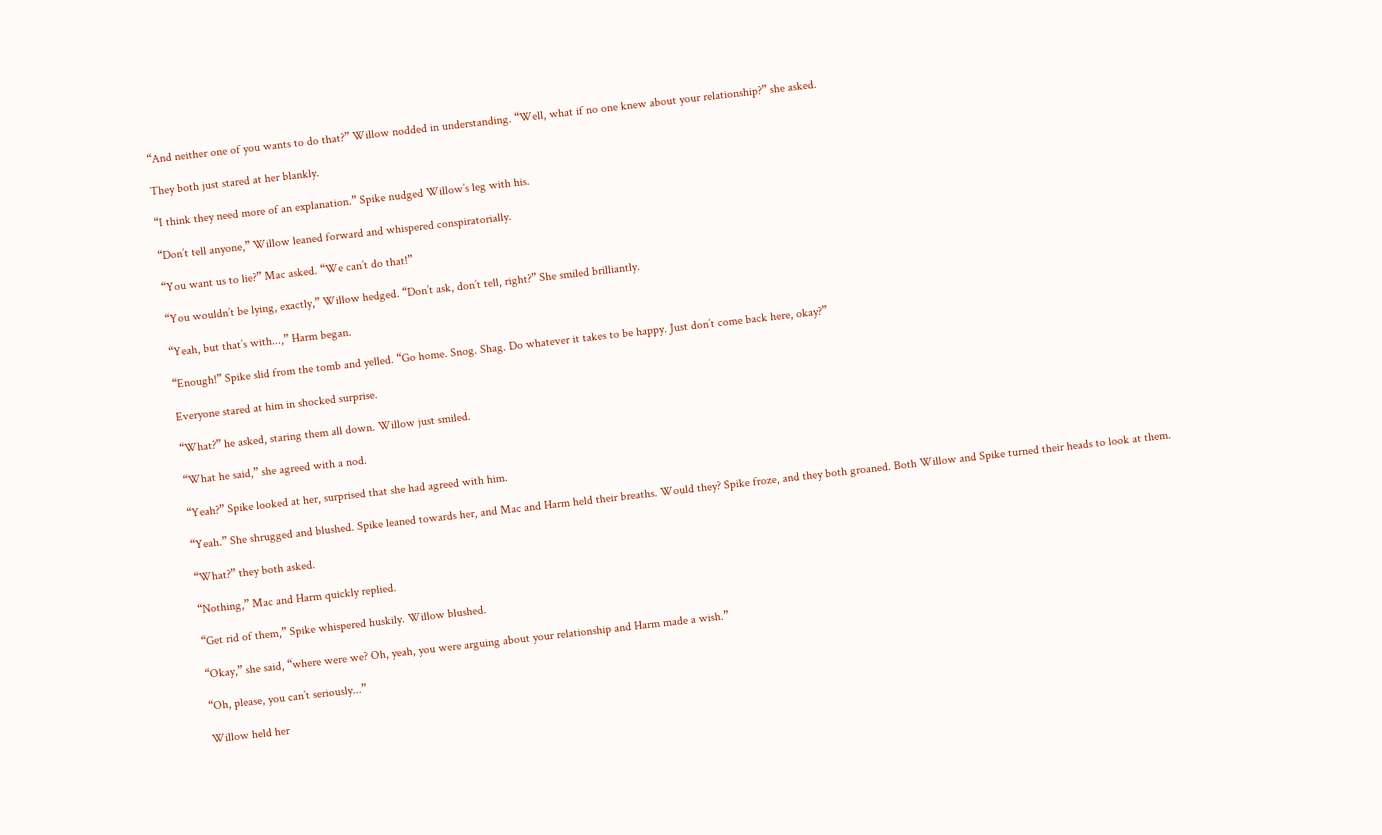“And neither one of you wants to do that?” Willow nodded in understanding. “Well, what if no one knew about your relationship?” she asked.

They both just stared at her blankly.

“I think they need more of an explanation.” Spike nudged Willow’s leg with his.

“Don’t tell anyone,” Willow leaned forward and whispered conspiratorially.

“You want us to lie?” Mac asked. “We can’t do that!”

“You wouldn’t be lying, exactly,” Willow hedged. “Don’t ask, don’t tell, right?” She smiled brilliantly.

“Yeah, but that’s with...,” Harm began.

“Enough!” Spike slid from the tomb and yelled. “Go home. Snog. Shag. Do whatever it takes to be happy. Just don’t come back here, okay?”

Everyone stared at him in shocked surprise.

“What?” he asked, staring them all down. Willow just smiled.

“What he said,” she agreed with a nod.

“Yeah?” Spike looked at her, surprised that she had agreed with him.

“Yeah.” She shrugged and blushed. Spike leaned towards her, and Mac and Harm held their breaths. Would they? Spike froze, and they both groaned. Both Willow and Spike turned their heads to look at them.

“What?” they both asked.

“Nothing,” Mac and Harm quickly replied.

“Get rid of them,” Spike whispered huskily. Willow blushed.

“Okay,” she said, “where were we? Oh, yeah, you were arguing about your relationship and Harm made a wish.”

“Oh, please, you can’t seriously...”

Willow held her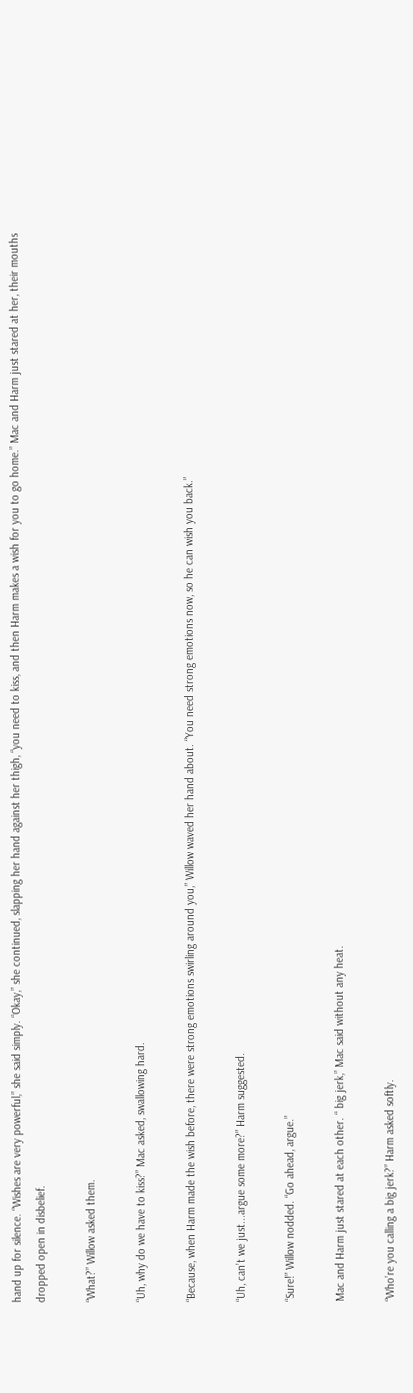hand up for silence. “Wishes are very powerful,” she said simply. “Okay,” she continued, slapping her hand against her thigh, “you need to kiss, and then Harm makes a wish for you to go home.” Mac and Harm just stared at her, their mouths dropped open in disbelief.

“What?” Willow asked them.

“Uh, why do we have to kiss?” Mac asked, swallowing hard.

“Because, when Harm made the wish before, there were strong emotions swirling around you,” Willow waved her hand about. “You need strong emotions now, so he can wish you back.”

“Uh, can’t we just...argue some more?” Harm suggested.

“Sure!” Willow nodded. “Go ahead, argue.”

Mac and Harm just stared at each other. “ big jerk,” Mac said without any heat.

“Who’re you calling a big jerk?” Harm asked softly.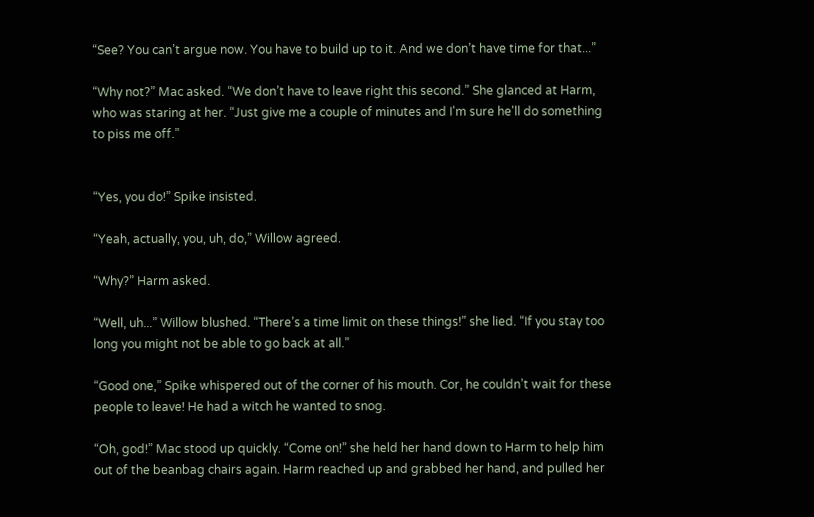“See? You can’t argue now. You have to build up to it. And we don’t have time for that...”

“Why not?” Mac asked. “We don’t have to leave right this second.” She glanced at Harm, who was staring at her. “Just give me a couple of minutes and I'm sure he'll do something to piss me off.”


“Yes, you do!” Spike insisted.

“Yeah, actually, you, uh, do,” Willow agreed.

“Why?” Harm asked.

“Well, uh...” Willow blushed. “There’s a time limit on these things!” she lied. “If you stay too long you might not be able to go back at all.”

“Good one,” Spike whispered out of the corner of his mouth. Cor, he couldn’t wait for these people to leave! He had a witch he wanted to snog.

“Oh, god!” Mac stood up quickly. “Come on!” she held her hand down to Harm to help him out of the beanbag chairs again. Harm reached up and grabbed her hand, and pulled her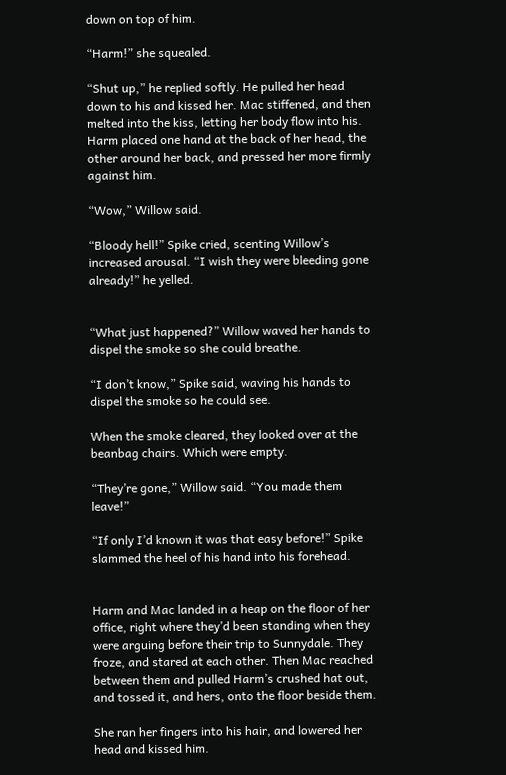down on top of him.

“Harm!” she squealed.

“Shut up,” he replied softly. He pulled her head down to his and kissed her. Mac stiffened, and then melted into the kiss, letting her body flow into his. Harm placed one hand at the back of her head, the other around her back, and pressed her more firmly against him.

“Wow,” Willow said.

“Bloody hell!” Spike cried, scenting Willow’s increased arousal. “I wish they were bleeding gone already!” he yelled.


“What just happened?” Willow waved her hands to dispel the smoke so she could breathe.

“I don’t know,” Spike said, waving his hands to dispel the smoke so he could see.

When the smoke cleared, they looked over at the beanbag chairs. Which were empty.

“They’re gone,” Willow said. “You made them leave!”

“If only I’d known it was that easy before!” Spike slammed the heel of his hand into his forehead.


Harm and Mac landed in a heap on the floor of her office, right where they’d been standing when they were arguing before their trip to Sunnydale. They froze, and stared at each other. Then Mac reached between them and pulled Harm’s crushed hat out, and tossed it, and hers, onto the floor beside them.

She ran her fingers into his hair, and lowered her head and kissed him.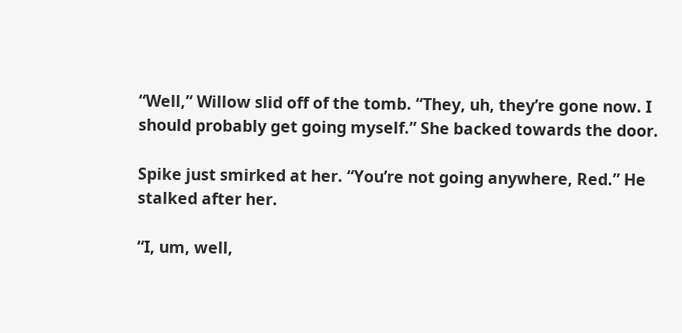“Well,” Willow slid off of the tomb. “They, uh, they’re gone now. I should probably get going myself.” She backed towards the door.

Spike just smirked at her. “You’re not going anywhere, Red.” He stalked after her.

“I, um, well,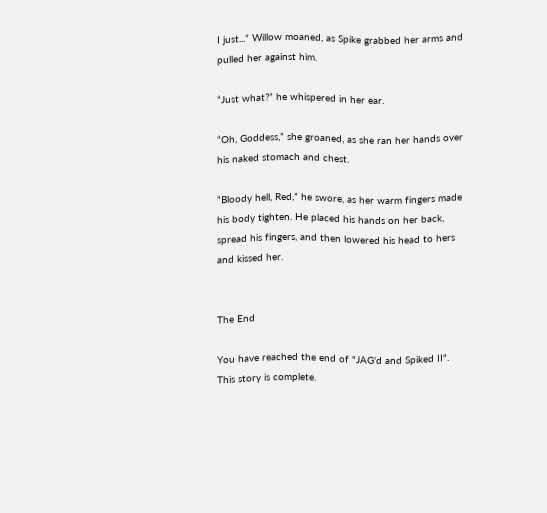I just...” Willow moaned, as Spike grabbed her arms and pulled her against him.

“Just what?” he whispered in her ear.

“Oh, Goddess,” she groaned, as she ran her hands over his naked stomach and chest.

“Bloody hell, Red,” he swore, as her warm fingers made his body tighten. He placed his hands on her back, spread his fingers, and then lowered his head to hers and kissed her.


The End

You have reached the end of "JAG'd and Spiked II". This story is complete.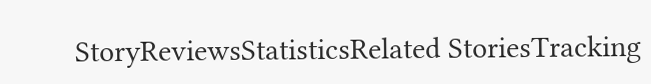StoryReviewsStatisticsRelated StoriesTracking